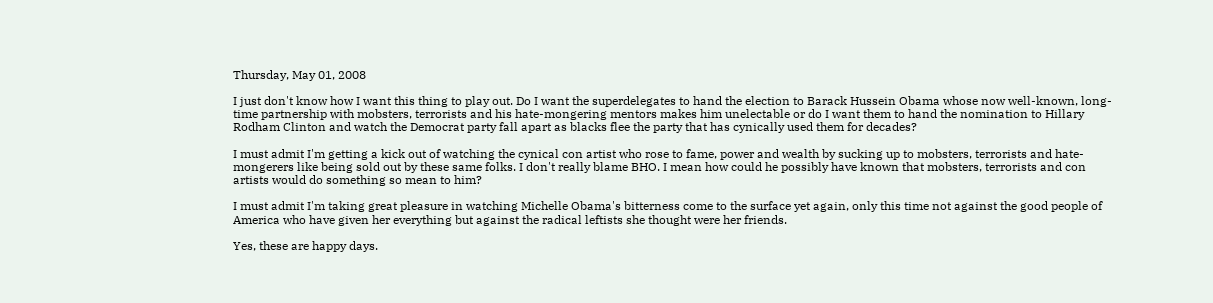Thursday, May 01, 2008

I just don't know how I want this thing to play out. Do I want the superdelegates to hand the election to Barack Hussein Obama whose now well-known, long-time partnership with mobsters, terrorists and his hate-mongering mentors makes him unelectable or do I want them to hand the nomination to Hillary Rodham Clinton and watch the Democrat party fall apart as blacks flee the party that has cynically used them for decades?

I must admit I'm getting a kick out of watching the cynical con artist who rose to fame, power and wealth by sucking up to mobsters, terrorists and hate-mongerers like being sold out by these same folks. I don't really blame BHO. I mean how could he possibly have known that mobsters, terrorists and con artists would do something so mean to him?

I must admit I'm taking great pleasure in watching Michelle Obama's bitterness come to the surface yet again, only this time not against the good people of America who have given her everything but against the radical leftists she thought were her friends.

Yes, these are happy days.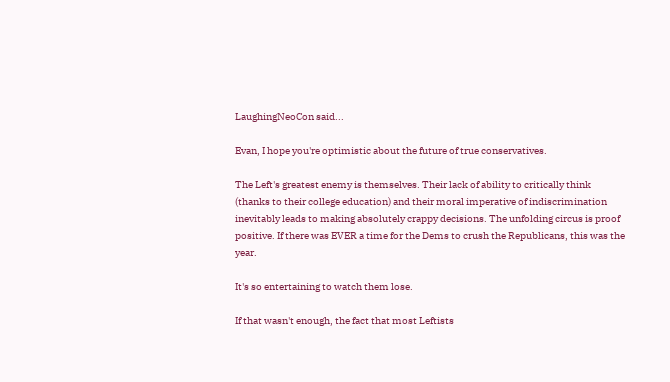LaughingNeoCon said...

Evan, I hope you're optimistic about the future of true conservatives.

The Left's greatest enemy is themselves. Their lack of ability to critically think (thanks to their college education) and their moral imperative of indiscrimination inevitably leads to making absolutely crappy decisions. The unfolding circus is proof positive. If there was EVER a time for the Dems to crush the Republicans, this was the year.

It's so entertaining to watch them lose.

If that wasn't enough, the fact that most Leftists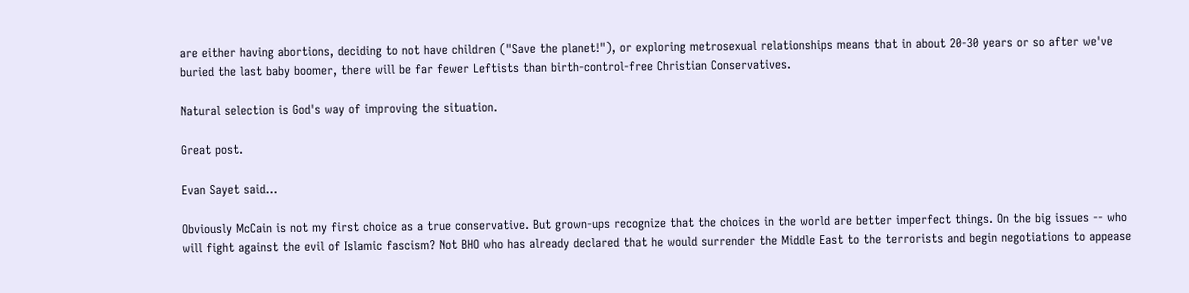are either having abortions, deciding to not have children ("Save the planet!"), or exploring metrosexual relationships means that in about 20-30 years or so after we've buried the last baby boomer, there will be far fewer Leftists than birth-control-free Christian Conservatives.

Natural selection is God's way of improving the situation.

Great post.

Evan Sayet said...

Obviously McCain is not my first choice as a true conservative. But grown-ups recognize that the choices in the world are better imperfect things. On the big issues -- who will fight against the evil of Islamic fascism? Not BHO who has already declared that he would surrender the Middle East to the terrorists and begin negotiations to appease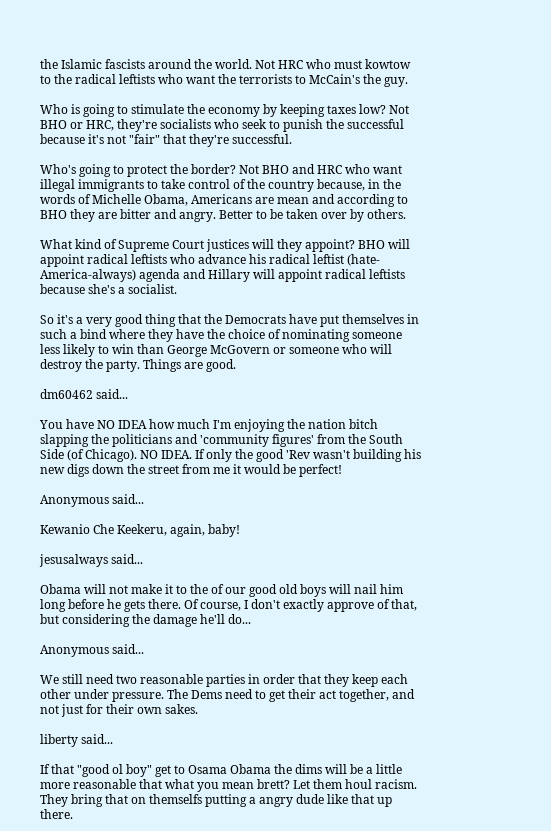the Islamic fascists around the world. Not HRC who must kowtow to the radical leftists who want the terrorists to McCain's the guy.

Who is going to stimulate the economy by keeping taxes low? Not BHO or HRC, they're socialists who seek to punish the successful because it's not "fair" that they're successful.

Who's going to protect the border? Not BHO and HRC who want illegal immigrants to take control of the country because, in the words of Michelle Obama, Americans are mean and according to BHO they are bitter and angry. Better to be taken over by others.

What kind of Supreme Court justices will they appoint? BHO will appoint radical leftists who advance his radical leftist (hate-America-always) agenda and Hillary will appoint radical leftists because she's a socialist.

So it's a very good thing that the Democrats have put themselves in such a bind where they have the choice of nominating someone less likely to win than George McGovern or someone who will destroy the party. Things are good.

dm60462 said...

You have NO IDEA how much I'm enjoying the nation bitch slapping the politicians and 'community figures' from the South Side (of Chicago). NO IDEA. If only the good 'Rev wasn't building his new digs down the street from me it would be perfect!

Anonymous said...

Kewanio Che Keekeru, again, baby!

jesusalways said...

Obama will not make it to the of our good old boys will nail him long before he gets there. Of course, I don't exactly approve of that, but considering the damage he'll do...

Anonymous said...

We still need two reasonable parties in order that they keep each other under pressure. The Dems need to get their act together, and not just for their own sakes.

liberty said...

If that "good ol boy" get to Osama Obama the dims will be a little more reasonable that what you mean brett? Let them houl racism. They bring that on themselfs putting a angry dude like that up there.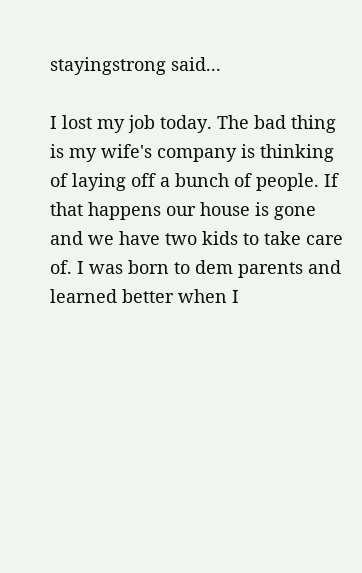stayingstrong said...

I lost my job today. The bad thing is my wife's company is thinking of laying off a bunch of people. If that happens our house is gone and we have two kids to take care of. I was born to dem parents and learned better when I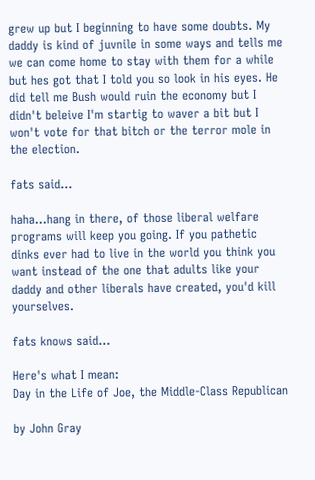grew up but I beginning to have some doubts. My daddy is kind of juvnile in some ways and tells me we can come home to stay with them for a while but hes got that I told you so look in his eyes. He did tell me Bush would ruin the economy but I didn't beleive I'm startig to waver a bit but I won't vote for that bitch or the terror mole in the election.

fats said...

haha...hang in there, of those liberal welfare programs will keep you going. If you pathetic dinks ever had to live in the world you think you want instead of the one that adults like your daddy and other liberals have created, you'd kill yourselves.

fats knows said...

Here's what I mean:
Day in the Life of Joe, the Middle-Class Republican

by John Gray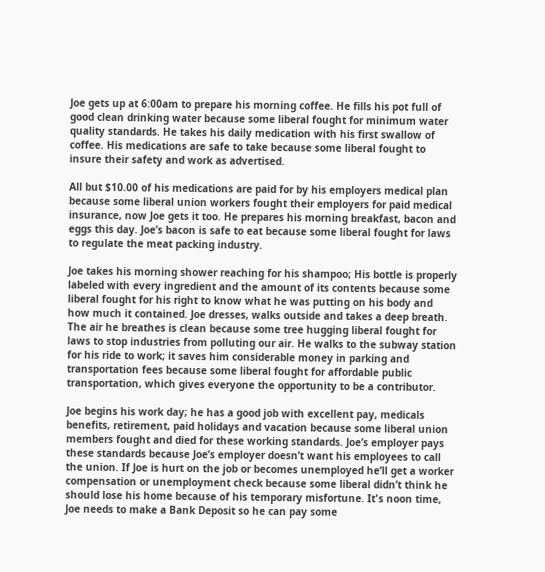Joe gets up at 6:00am to prepare his morning coffee. He fills his pot full of good clean drinking water because some liberal fought for minimum water quality standards. He takes his daily medication with his first swallow of coffee. His medications are safe to take because some liberal fought to insure their safety and work as advertised.

All but $10.00 of his medications are paid for by his employers medical plan because some liberal union workers fought their employers for paid medical insurance, now Joe gets it too. He prepares his morning breakfast, bacon and eggs this day. Joe’s bacon is safe to eat because some liberal fought for laws to regulate the meat packing industry.

Joe takes his morning shower reaching for his shampoo; His bottle is properly labeled with every ingredient and the amount of its contents because some liberal fought for his right to know what he was putting on his body and how much it contained. Joe dresses, walks outside and takes a deep breath. The air he breathes is clean because some tree hugging liberal fought for laws to stop industries from polluting our air. He walks to the subway station for his ride to work; it saves him considerable money in parking and transportation fees because some liberal fought for affordable public transportation, which gives everyone the opportunity to be a contributor.

Joe begins his work day; he has a good job with excellent pay, medicals benefits, retirement, paid holidays and vacation because some liberal union members fought and died for these working standards. Joe’s employer pays these standards because Joe’s employer doesn’t want his employees to call the union. If Joe is hurt on the job or becomes unemployed he’ll get a worker compensation or unemployment check because some liberal didn’t think he should lose his home because of his temporary misfortune. It's noon time, Joe needs to make a Bank Deposit so he can pay some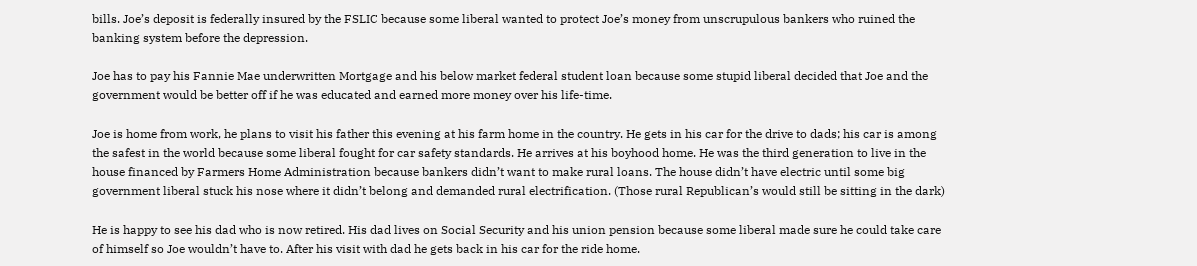bills. Joe’s deposit is federally insured by the FSLIC because some liberal wanted to protect Joe’s money from unscrupulous bankers who ruined the banking system before the depression.

Joe has to pay his Fannie Mae underwritten Mortgage and his below market federal student loan because some stupid liberal decided that Joe and the government would be better off if he was educated and earned more money over his life-time.

Joe is home from work, he plans to visit his father this evening at his farm home in the country. He gets in his car for the drive to dads; his car is among the safest in the world because some liberal fought for car safety standards. He arrives at his boyhood home. He was the third generation to live in the house financed by Farmers Home Administration because bankers didn’t want to make rural loans. The house didn’t have electric until some big government liberal stuck his nose where it didn’t belong and demanded rural electrification. (Those rural Republican’s would still be sitting in the dark)

He is happy to see his dad who is now retired. His dad lives on Social Security and his union pension because some liberal made sure he could take care of himself so Joe wouldn’t have to. After his visit with dad he gets back in his car for the ride home.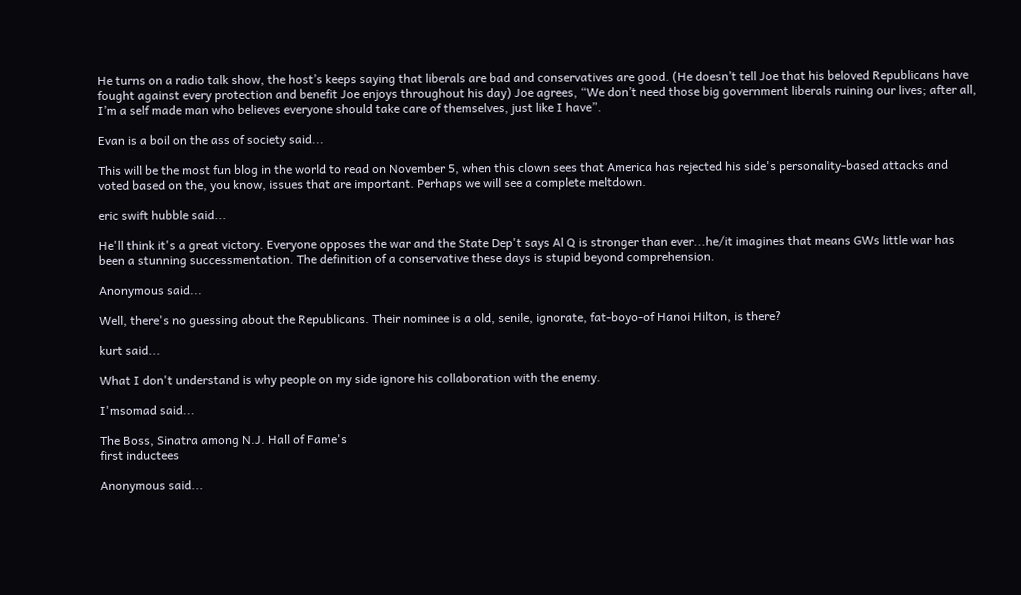He turns on a radio talk show, the host’s keeps saying that liberals are bad and conservatives are good. (He doesn’t tell Joe that his beloved Republicans have fought against every protection and benefit Joe enjoys throughout his day) Joe agrees, “We don’t need those big government liberals ruining our lives; after all, I’m a self made man who believes everyone should take care of themselves, just like I have”.

Evan is a boil on the ass of society said...

This will be the most fun blog in the world to read on November 5, when this clown sees that America has rejected his side's personality-based attacks and voted based on the, you know, issues that are important. Perhaps we will see a complete meltdown.

eric swift hubble said...

He'll think it's a great victory. Everyone opposes the war and the State Dep't says Al Q is stronger than ever...he/it imagines that means GWs little war has been a stunning successmentation. The definition of a conservative these days is stupid beyond comprehension.

Anonymous said...

Well, there's no guessing about the Republicans. Their nominee is a old, senile, ignorate, fat-boyo-of Hanoi Hilton, is there?

kurt said...

What I don't understand is why people on my side ignore his collaboration with the enemy.

I'msomad said...

The Boss, Sinatra among N.J. Hall of Fame's
first inductees

Anonymous said...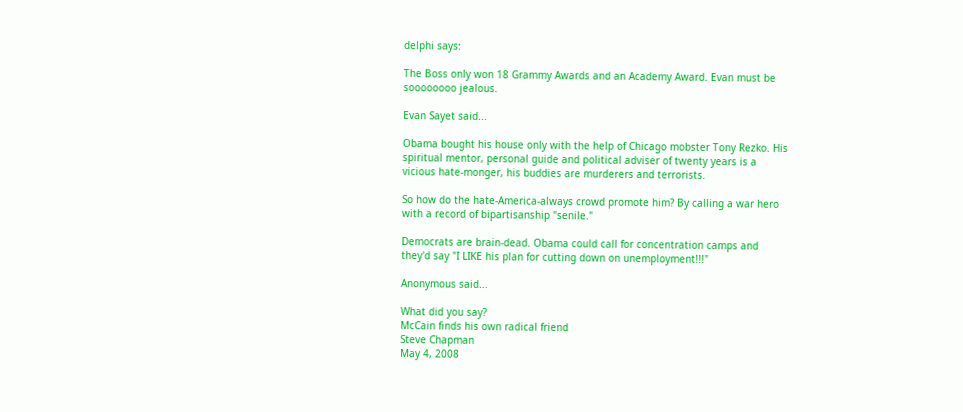delphi says:

The Boss only won 18 Grammy Awards and an Academy Award. Evan must be soooooooo jealous.

Evan Sayet said...

Obama bought his house only with the help of Chicago mobster Tony Rezko. His spiritual mentor, personal guide and political adviser of twenty years is a vicious hate-monger, his buddies are murderers and terrorists.

So how do the hate-America-always crowd promote him? By calling a war hero with a record of bipartisanship "senile."

Democrats are brain-dead. Obama could call for concentration camps and they'd say "I LIKE his plan for cutting down on unemployment!!!"

Anonymous said...

What did you say?
McCain finds his own radical friend
Steve Chapman
May 4, 2008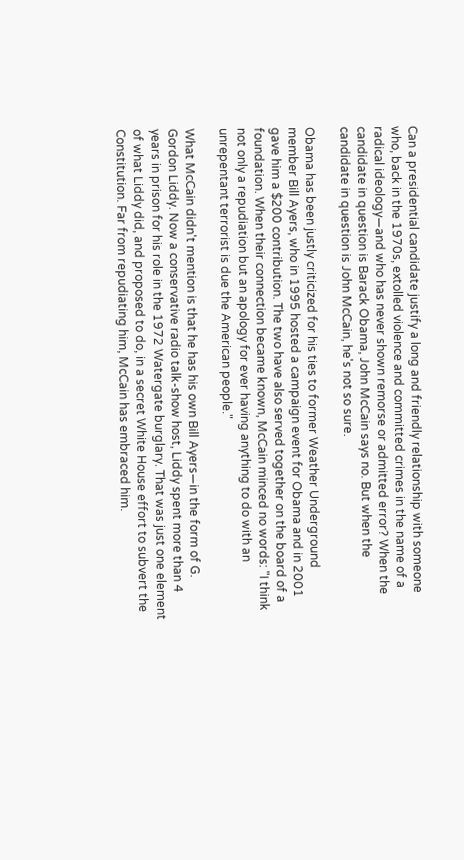Can a presidential candidate justify a long and friendly relationship with someone who, back in the 1970s, extolled violence and committed crimes in the name of a radical ideology—and who has never shown remorse or admitted error? When the candidate in question is Barack Obama, John McCain says no. But when the candidate in question is John McCain, he's not so sure.

Obama has been justly criticized for his ties to former Weather Underground member Bill Ayers, who in 1995 hosted a campaign event for Obama and in 2001 gave him a $200 contribution. The two have also served together on the board of a foundation. When their connection became known, McCain minced no words: "I think not only a repudiation but an apology for ever having anything to do with an unrepentant terrorist is due the American people."

What McCain didn't mention is that he has his own Bill Ayers—in the form of G. Gordon Liddy. Now a conservative radio talk-show host, Liddy spent more than 4 years in prison for his role in the 1972 Watergate burglary. That was just one element of what Liddy did, and proposed to do, in a secret White House effort to subvert the Constitution. Far from repudiating him, McCain has embraced him.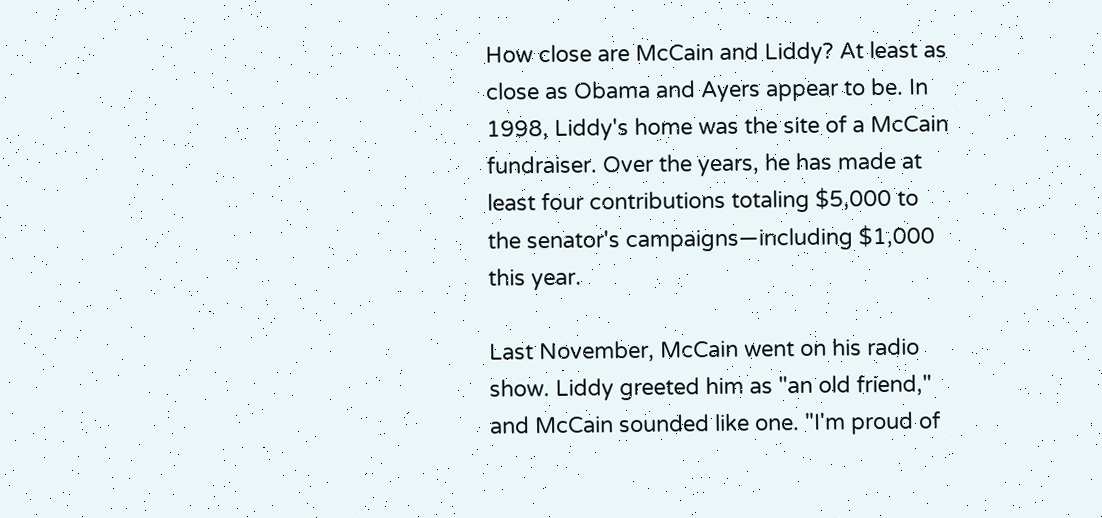How close are McCain and Liddy? At least as close as Obama and Ayers appear to be. In 1998, Liddy's home was the site of a McCain fundraiser. Over the years, he has made at least four contributions totaling $5,000 to the senator's campaigns—including $1,000 this year.

Last November, McCain went on his radio show. Liddy greeted him as "an old friend," and McCain sounded like one. "I'm proud of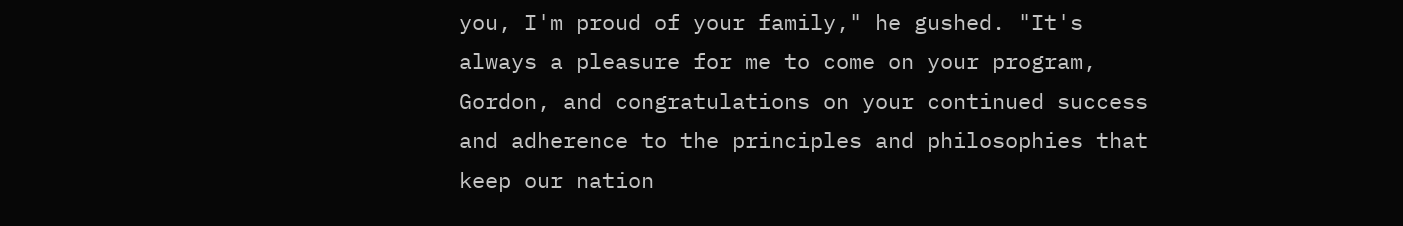you, I'm proud of your family," he gushed. "It's always a pleasure for me to come on your program, Gordon, and congratulations on your continued success and adherence to the principles and philosophies that keep our nation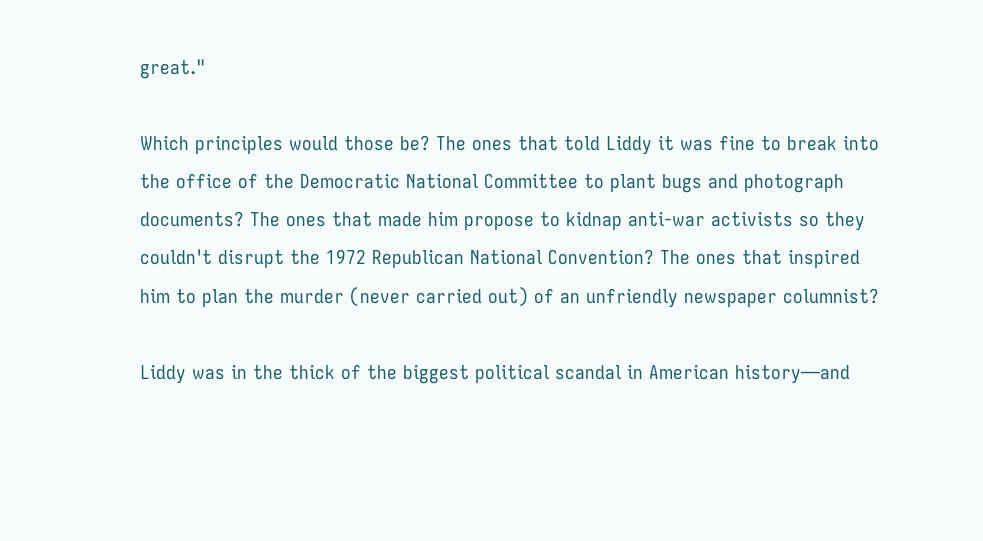great."

Which principles would those be? The ones that told Liddy it was fine to break into the office of the Democratic National Committee to plant bugs and photograph documents? The ones that made him propose to kidnap anti-war activists so they couldn't disrupt the 1972 Republican National Convention? The ones that inspired him to plan the murder (never carried out) of an unfriendly newspaper columnist?

Liddy was in the thick of the biggest political scandal in American history—and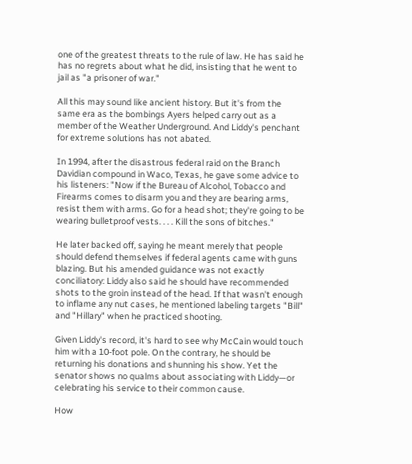one of the greatest threats to the rule of law. He has said he has no regrets about what he did, insisting that he went to jail as "a prisoner of war."

All this may sound like ancient history. But it's from the same era as the bombings Ayers helped carry out as a member of the Weather Underground. And Liddy's penchant for extreme solutions has not abated.

In 1994, after the disastrous federal raid on the Branch Davidian compound in Waco, Texas, he gave some advice to his listeners: "Now if the Bureau of Alcohol, Tobacco and Firearms comes to disarm you and they are bearing arms, resist them with arms. Go for a head shot; they're going to be wearing bulletproof vests. . . . Kill the sons of bitches."

He later backed off, saying he meant merely that people should defend themselves if federal agents came with guns blazing. But his amended guidance was not exactly conciliatory: Liddy also said he should have recommended shots to the groin instead of the head. If that wasn't enough to inflame any nut cases, he mentioned labeling targets "Bill" and "Hillary" when he practiced shooting.

Given Liddy's record, it's hard to see why McCain would touch him with a 10-foot pole. On the contrary, he should be returning his donations and shunning his show. Yet the senator shows no qualms about associating with Liddy—or celebrating his service to their common cause.

How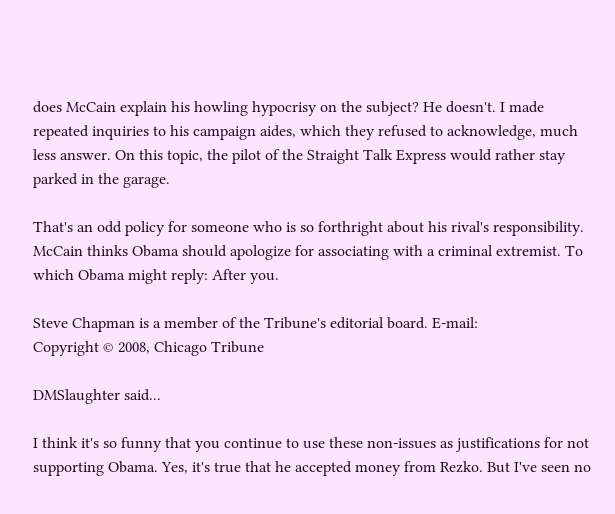does McCain explain his howling hypocrisy on the subject? He doesn't. I made repeated inquiries to his campaign aides, which they refused to acknowledge, much less answer. On this topic, the pilot of the Straight Talk Express would rather stay parked in the garage.

That's an odd policy for someone who is so forthright about his rival's responsibility. McCain thinks Obama should apologize for associating with a criminal extremist. To which Obama might reply: After you.

Steve Chapman is a member of the Tribune's editorial board. E-mail:
Copyright © 2008, Chicago Tribune

DMSlaughter said...

I think it's so funny that you continue to use these non-issues as justifications for not supporting Obama. Yes, it's true that he accepted money from Rezko. But I've seen no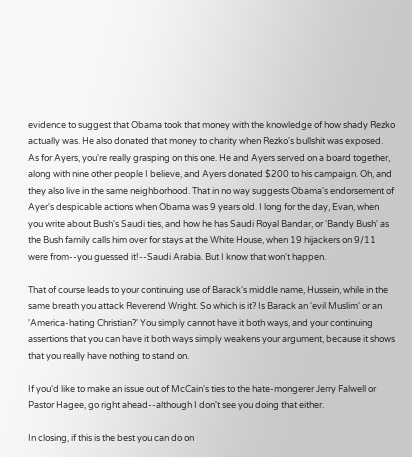evidence to suggest that Obama took that money with the knowledge of how shady Rezko actually was. He also donated that money to charity when Rezko's bullshit was exposed. As for Ayers, you're really grasping on this one. He and Ayers served on a board together, along with nine other people I believe, and Ayers donated $200 to his campaign. Oh, and they also live in the same neighborhood. That in no way suggests Obama's endorsement of Ayer's despicable actions when Obama was 9 years old. I long for the day, Evan, when you write about Bush's Saudi ties, and how he has Saudi Royal Bandar, or 'Bandy Bush' as the Bush family calls him over for stays at the White House, when 19 hijackers on 9/11 were from--you guessed it!--Saudi Arabia. But I know that won't happen.

That of course leads to your continuing use of Barack's middle name, Hussein, while in the same breath you attack Reverend Wright. So which is it? Is Barack an 'evil Muslim' or an 'America-hating Christian?' You simply cannot have it both ways, and your continuing assertions that you can have it both ways simply weakens your argument, because it shows that you really have nothing to stand on.

If you'd like to make an issue out of McCain's ties to the hate-mongerer Jerry Falwell or Pastor Hagee, go right ahead--although I don't see you doing that either.

In closing, if this is the best you can do on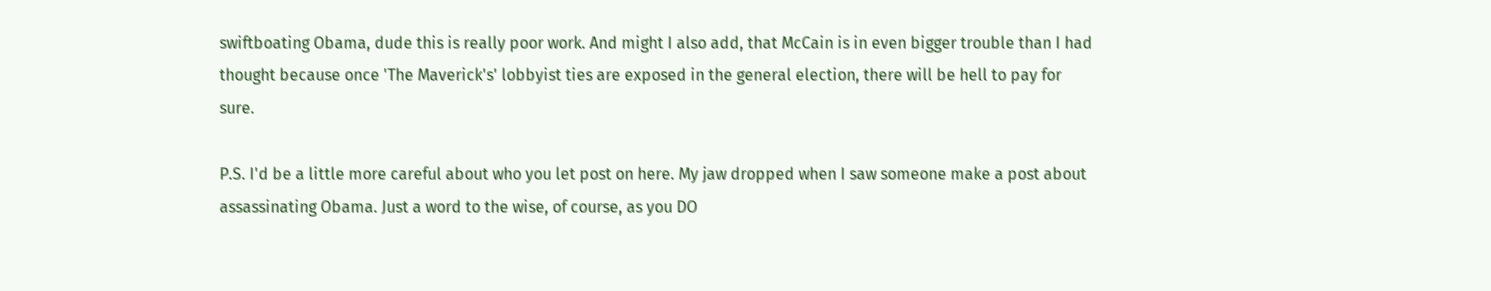swiftboating Obama, dude this is really poor work. And might I also add, that McCain is in even bigger trouble than I had thought because once 'The Maverick's' lobbyist ties are exposed in the general election, there will be hell to pay for sure.

P.S. I'd be a little more careful about who you let post on here. My jaw dropped when I saw someone make a post about assassinating Obama. Just a word to the wise, of course, as you DO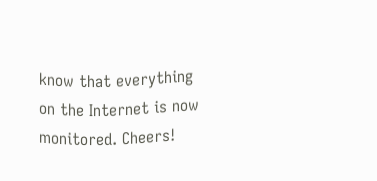know that everything on the Internet is now monitored. Cheers!